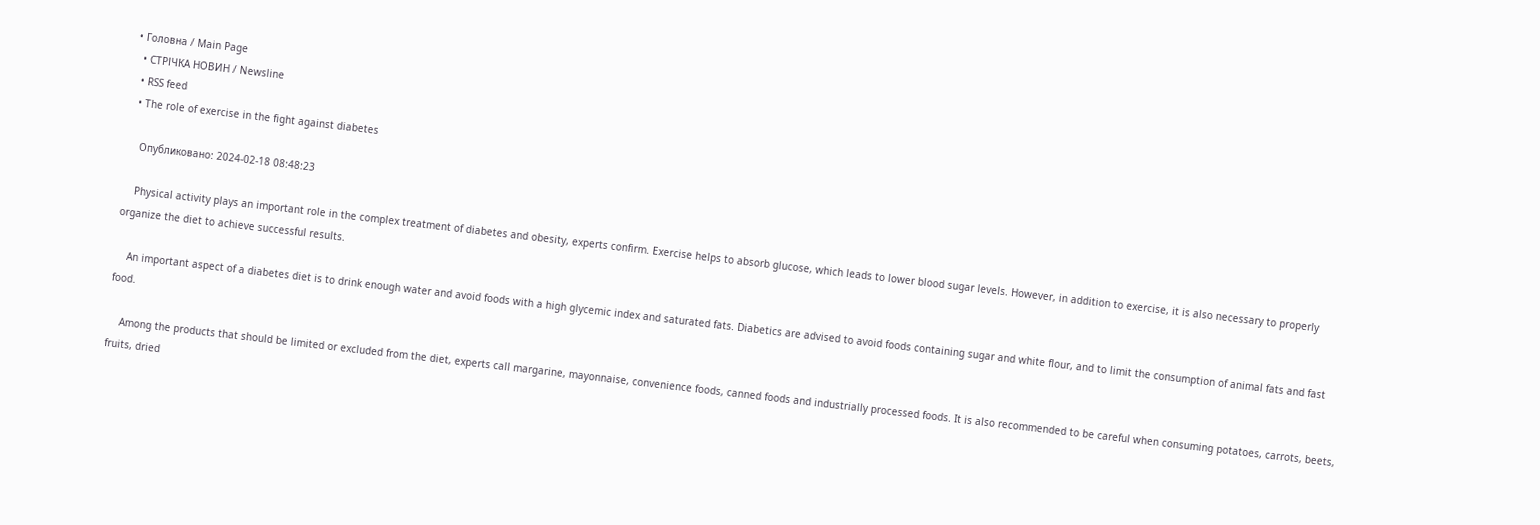• Головна / Main Page
  • СТРІЧКА НОВИН / Newsline
  • RSS feed
  • The role of exercise in the fight against diabetes

    Опубликовано: 2024-02-18 08:48:23

    Physical activity plays an important role in the complex treatment of diabetes and obesity, experts confirm. Exercise helps to absorb glucose, which leads to lower blood sugar levels. However, in addition to exercise, it is also necessary to properly organize the diet to achieve successful results.

    An important aspect of a diabetes diet is to drink enough water and avoid foods with a high glycemic index and saturated fats. Diabetics are advised to avoid foods containing sugar and white flour, and to limit the consumption of animal fats and fast food.

    Among the products that should be limited or excluded from the diet, experts call margarine, mayonnaise, convenience foods, canned foods and industrially processed foods. It is also recommended to be careful when consuming potatoes, carrots, beets, fruits, dried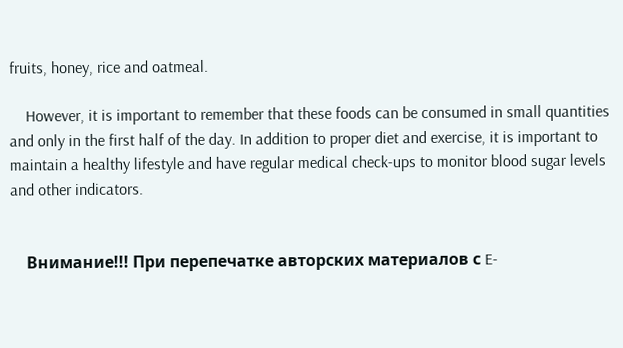fruits, honey, rice and oatmeal.

    However, it is important to remember that these foods can be consumed in small quantities and only in the first half of the day. In addition to proper diet and exercise, it is important to maintain a healthy lifestyle and have regular medical check-ups to monitor blood sugar levels and other indicators.


    Внимание!!! При перепечатке авторских материалов с E-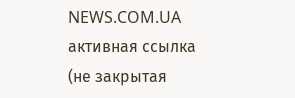NEWS.COM.UA активная ссылка (не закрытая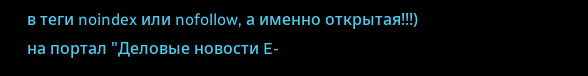в теги noindex или nofollow, а именно открытая!!!) на портал "Деловые новости E-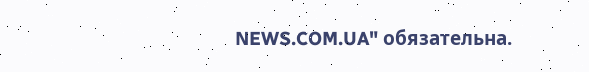NEWS.COM.UA" обязательна.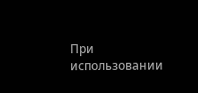При использовании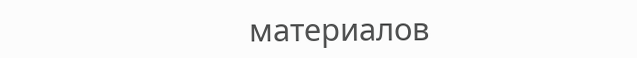материалов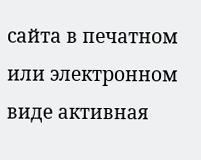сайта в печатном или электронном виде активная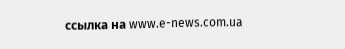ссылка на www.e-news.com.ua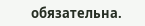обязательна.